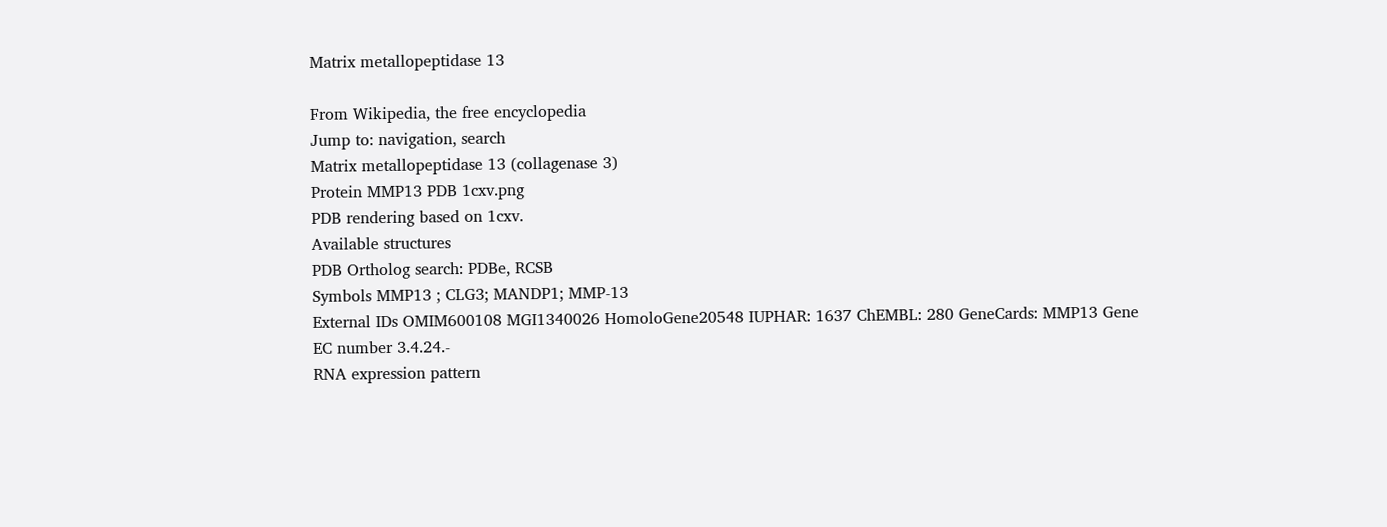Matrix metallopeptidase 13

From Wikipedia, the free encyclopedia
Jump to: navigation, search
Matrix metallopeptidase 13 (collagenase 3)
Protein MMP13 PDB 1cxv.png
PDB rendering based on 1cxv.
Available structures
PDB Ortholog search: PDBe, RCSB
Symbols MMP13 ; CLG3; MANDP1; MMP-13
External IDs OMIM600108 MGI1340026 HomoloGene20548 IUPHAR: 1637 ChEMBL: 280 GeneCards: MMP13 Gene
EC number 3.4.24.-
RNA expression pattern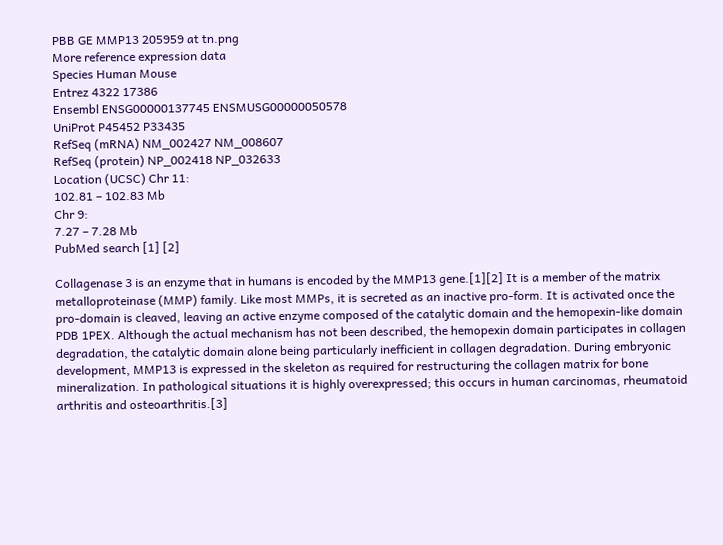PBB GE MMP13 205959 at tn.png
More reference expression data
Species Human Mouse
Entrez 4322 17386
Ensembl ENSG00000137745 ENSMUSG00000050578
UniProt P45452 P33435
RefSeq (mRNA) NM_002427 NM_008607
RefSeq (protein) NP_002418 NP_032633
Location (UCSC) Chr 11:
102.81 – 102.83 Mb
Chr 9:
7.27 – 7.28 Mb
PubMed search [1] [2]

Collagenase 3 is an enzyme that in humans is encoded by the MMP13 gene.[1][2] It is a member of the matrix metalloproteinase (MMP) family. Like most MMPs, it is secreted as an inactive pro-form. It is activated once the pro-domain is cleaved, leaving an active enzyme composed of the catalytic domain and the hemopexin-like domain PDB 1PEX. Although the actual mechanism has not been described, the hemopexin domain participates in collagen degradation, the catalytic domain alone being particularly inefficient in collagen degradation. During embryonic development, MMP13 is expressed in the skeleton as required for restructuring the collagen matrix for bone mineralization. In pathological situations it is highly overexpressed; this occurs in human carcinomas, rheumatoid arthritis and osteoarthritis.[3]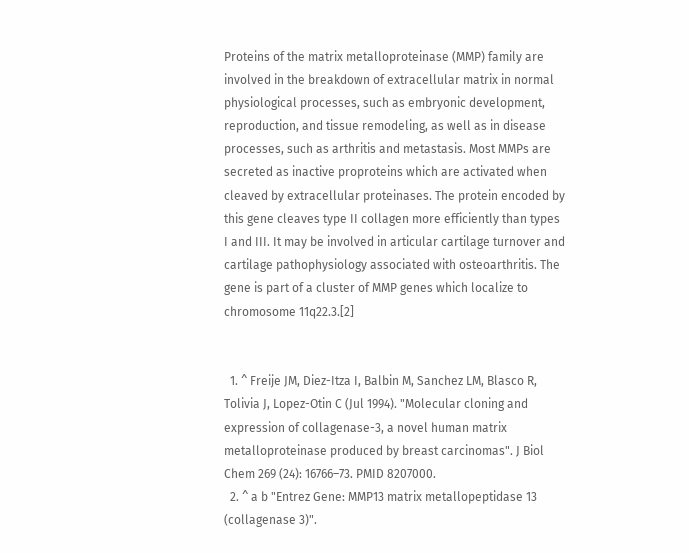Proteins of the matrix metalloproteinase (MMP) family are involved in the breakdown of extracellular matrix in normal physiological processes, such as embryonic development, reproduction, and tissue remodeling, as well as in disease processes, such as arthritis and metastasis. Most MMPs are secreted as inactive proproteins which are activated when cleaved by extracellular proteinases. The protein encoded by this gene cleaves type II collagen more efficiently than types I and III. It may be involved in articular cartilage turnover and cartilage pathophysiology associated with osteoarthritis. The gene is part of a cluster of MMP genes which localize to chromosome 11q22.3.[2]


  1. ^ Freije JM, Diez-Itza I, Balbin M, Sanchez LM, Blasco R, Tolivia J, Lopez-Otin C (Jul 1994). "Molecular cloning and expression of collagenase-3, a novel human matrix metalloproteinase produced by breast carcinomas". J Biol Chem 269 (24): 16766–73. PMID 8207000.
  2. ^ a b "Entrez Gene: MMP13 matrix metallopeptidase 13 (collagenase 3)".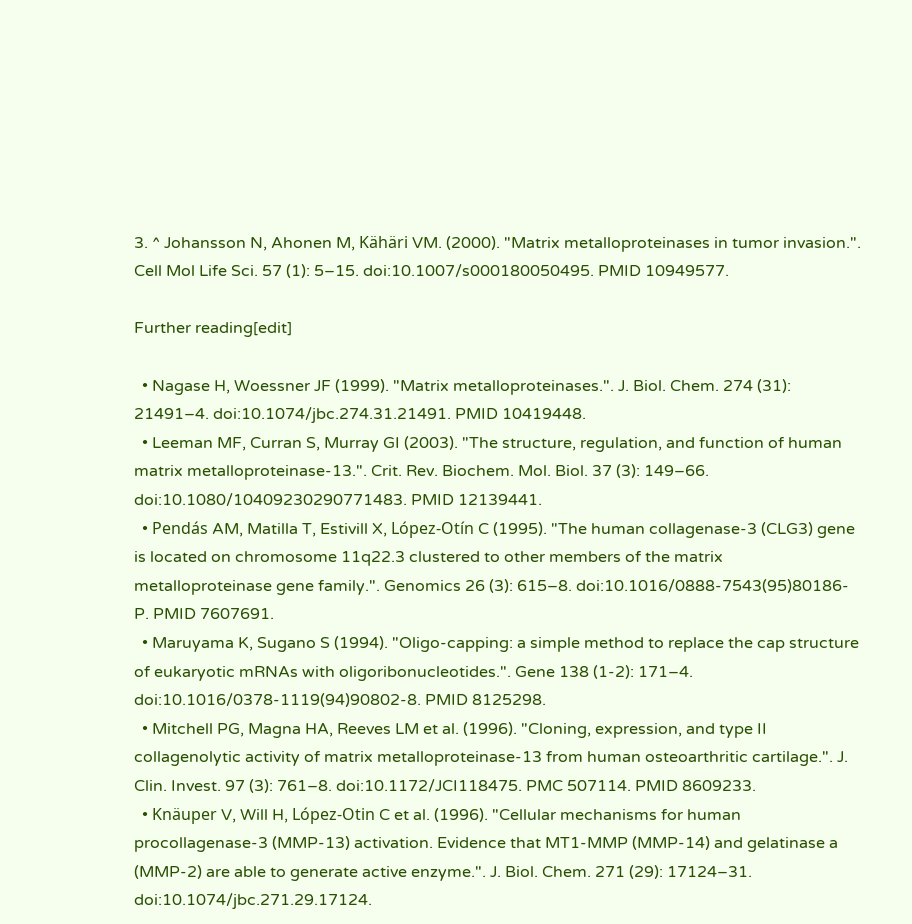3. ^ Johansson N, Ahonen M, Kähäri VM. (2000). "Matrix metalloproteinases in tumor invasion.". Cell Mol Life Sci. 57 (1): 5–15. doi:10.1007/s000180050495. PMID 10949577.

Further reading[edit]

  • Nagase H, Woessner JF (1999). "Matrix metalloproteinases.". J. Biol. Chem. 274 (31): 21491–4. doi:10.1074/jbc.274.31.21491. PMID 10419448.
  • Leeman MF, Curran S, Murray GI (2003). "The structure, regulation, and function of human matrix metalloproteinase-13.". Crit. Rev. Biochem. Mol. Biol. 37 (3): 149–66. doi:10.1080/10409230290771483. PMID 12139441.
  • Pendás AM, Matilla T, Estivill X, López-Otín C (1995). "The human collagenase-3 (CLG3) gene is located on chromosome 11q22.3 clustered to other members of the matrix metalloproteinase gene family.". Genomics 26 (3): 615–8. doi:10.1016/0888-7543(95)80186-P. PMID 7607691.
  • Maruyama K, Sugano S (1994). "Oligo-capping: a simple method to replace the cap structure of eukaryotic mRNAs with oligoribonucleotides.". Gene 138 (1-2): 171–4. doi:10.1016/0378-1119(94)90802-8. PMID 8125298.
  • Mitchell PG, Magna HA, Reeves LM et al. (1996). "Cloning, expression, and type II collagenolytic activity of matrix metalloproteinase-13 from human osteoarthritic cartilage.". J. Clin. Invest. 97 (3): 761–8. doi:10.1172/JCI118475. PMC 507114. PMID 8609233.
  • Knäuper V, Will H, López-Otin C et al. (1996). "Cellular mechanisms for human procollagenase-3 (MMP-13) activation. Evidence that MT1-MMP (MMP-14) and gelatinase a (MMP-2) are able to generate active enzyme.". J. Biol. Chem. 271 (29): 17124–31. doi:10.1074/jbc.271.29.17124.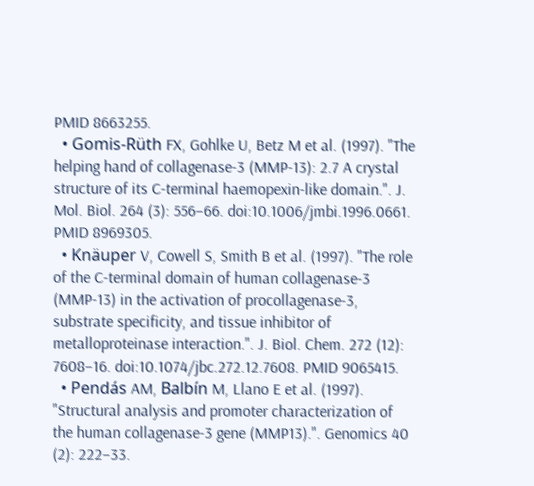PMID 8663255.
  • Gomis-Rüth FX, Gohlke U, Betz M et al. (1997). "The helping hand of collagenase-3 (MMP-13): 2.7 A crystal structure of its C-terminal haemopexin-like domain.". J. Mol. Biol. 264 (3): 556–66. doi:10.1006/jmbi.1996.0661. PMID 8969305.
  • Knäuper V, Cowell S, Smith B et al. (1997). "The role of the C-terminal domain of human collagenase-3 (MMP-13) in the activation of procollagenase-3, substrate specificity, and tissue inhibitor of metalloproteinase interaction.". J. Biol. Chem. 272 (12): 7608–16. doi:10.1074/jbc.272.12.7608. PMID 9065415.
  • Pendás AM, Balbín M, Llano E et al. (1997). "Structural analysis and promoter characterization of the human collagenase-3 gene (MMP13).". Genomics 40 (2): 222–33.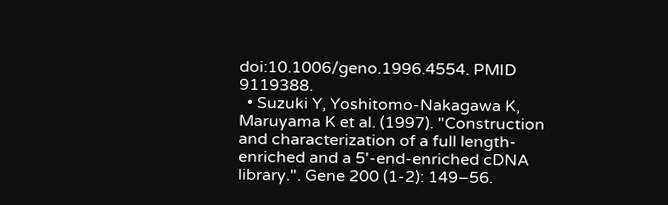doi:10.1006/geno.1996.4554. PMID 9119388.
  • Suzuki Y, Yoshitomo-Nakagawa K, Maruyama K et al. (1997). "Construction and characterization of a full length-enriched and a 5'-end-enriched cDNA library.". Gene 200 (1-2): 149–56.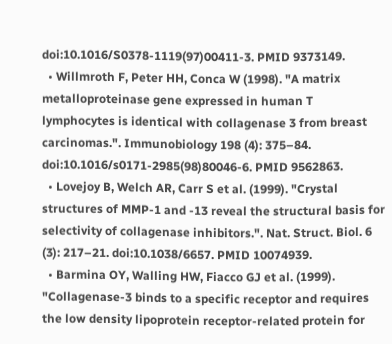doi:10.1016/S0378-1119(97)00411-3. PMID 9373149.
  • Willmroth F, Peter HH, Conca W (1998). "A matrix metalloproteinase gene expressed in human T lymphocytes is identical with collagenase 3 from breast carcinomas.". Immunobiology 198 (4): 375–84. doi:10.1016/s0171-2985(98)80046-6. PMID 9562863.
  • Lovejoy B, Welch AR, Carr S et al. (1999). "Crystal structures of MMP-1 and -13 reveal the structural basis for selectivity of collagenase inhibitors.". Nat. Struct. Biol. 6 (3): 217–21. doi:10.1038/6657. PMID 10074939.
  • Barmina OY, Walling HW, Fiacco GJ et al. (1999). "Collagenase-3 binds to a specific receptor and requires the low density lipoprotein receptor-related protein for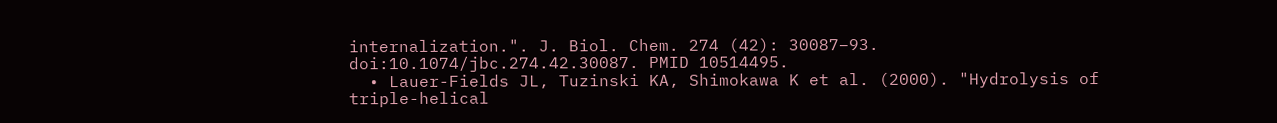internalization.". J. Biol. Chem. 274 (42): 30087–93. doi:10.1074/jbc.274.42.30087. PMID 10514495.
  • Lauer-Fields JL, Tuzinski KA, Shimokawa K et al. (2000). "Hydrolysis of triple-helical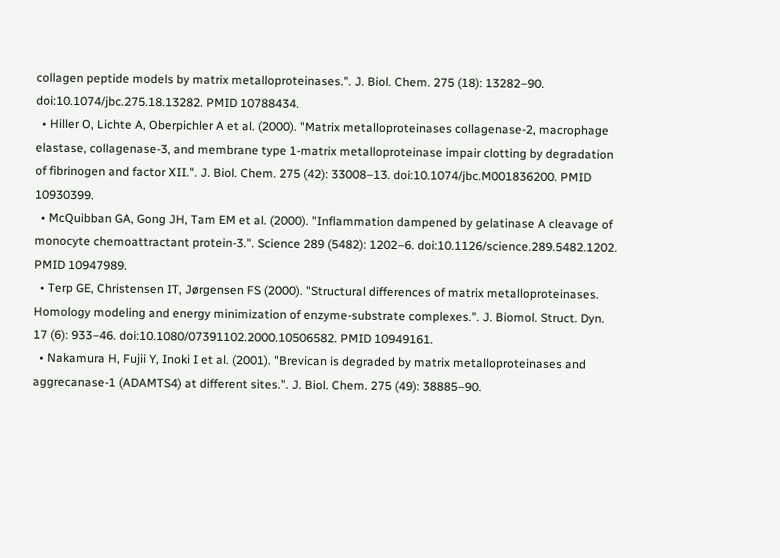collagen peptide models by matrix metalloproteinases.". J. Biol. Chem. 275 (18): 13282–90. doi:10.1074/jbc.275.18.13282. PMID 10788434.
  • Hiller O, Lichte A, Oberpichler A et al. (2000). "Matrix metalloproteinases collagenase-2, macrophage elastase, collagenase-3, and membrane type 1-matrix metalloproteinase impair clotting by degradation of fibrinogen and factor XII.". J. Biol. Chem. 275 (42): 33008–13. doi:10.1074/jbc.M001836200. PMID 10930399.
  • McQuibban GA, Gong JH, Tam EM et al. (2000). "Inflammation dampened by gelatinase A cleavage of monocyte chemoattractant protein-3.". Science 289 (5482): 1202–6. doi:10.1126/science.289.5482.1202. PMID 10947989.
  • Terp GE, Christensen IT, Jørgensen FS (2000). "Structural differences of matrix metalloproteinases. Homology modeling and energy minimization of enzyme-substrate complexes.". J. Biomol. Struct. Dyn. 17 (6): 933–46. doi:10.1080/07391102.2000.10506582. PMID 10949161.
  • Nakamura H, Fujii Y, Inoki I et al. (2001). "Brevican is degraded by matrix metalloproteinases and aggrecanase-1 (ADAMTS4) at different sites.". J. Biol. Chem. 275 (49): 38885–90.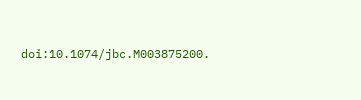doi:10.1074/jbc.M003875200.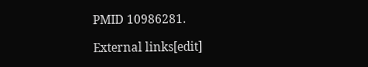PMID 10986281.

External links[edit]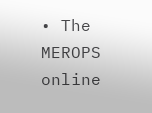• The MEROPS online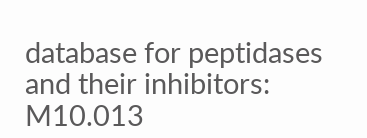database for peptidases and their inhibitors: M10.013